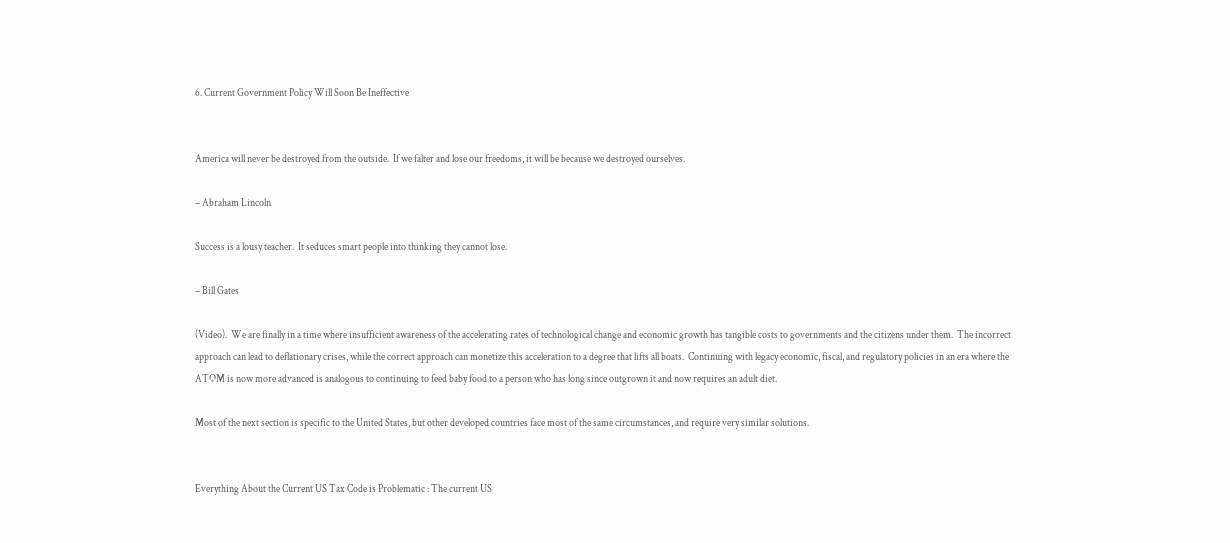6. Current Government Policy Will Soon Be Ineffective


America will never be destroyed from the outside.  If we falter and lose our freedoms, it will be because we destroyed ourselves.

– Abraham Lincoln

Success is a lousy teacher.  It seduces smart people into thinking they cannot lose.

– Bill Gates

(Video).  We are finally in a time where insufficient awareness of the accelerating rates of technological change and economic growth has tangible costs to governments and the citizens under them.  The incorrect approach can lead to deflationary crises, while the correct approach can monetize this acceleration to a degree that lifts all boats.  Continuing with legacy economic, fiscal, and regulatory policies in an era where the ATOM is now more advanced is analogous to continuing to feed baby food to a person who has long since outgrown it and now requires an adult diet.

Most of the next section is specific to the United States, but other developed countries face most of the same circumstances, and require very similar solutions.


Everything About the Current US Tax Code is Problematic : The current US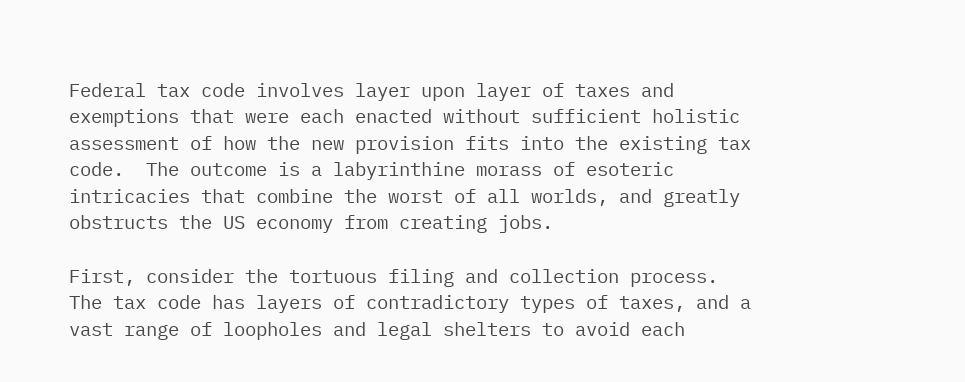Federal tax code involves layer upon layer of taxes and exemptions that were each enacted without sufficient holistic assessment of how the new provision fits into the existing tax code.  The outcome is a labyrinthine morass of esoteric intricacies that combine the worst of all worlds, and greatly obstructs the US economy from creating jobs.

First, consider the tortuous filing and collection process.  The tax code has layers of contradictory types of taxes, and a vast range of loopholes and legal shelters to avoid each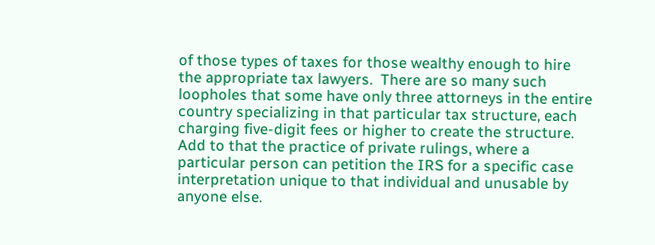of those types of taxes for those wealthy enough to hire the appropriate tax lawyers.  There are so many such loopholes that some have only three attorneys in the entire country specializing in that particular tax structure, each charging five-digit fees or higher to create the structure.  Add to that the practice of private rulings, where a particular person can petition the IRS for a specific case interpretation unique to that individual and unusable by anyone else.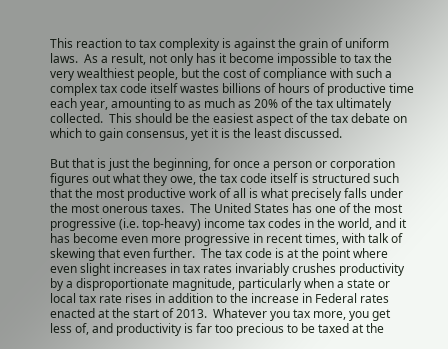This reaction to tax complexity is against the grain of uniform laws.  As a result, not only has it become impossible to tax the very wealthiest people, but the cost of compliance with such a complex tax code itself wastes billions of hours of productive time each year, amounting to as much as 20% of the tax ultimately collected.  This should be the easiest aspect of the tax debate on which to gain consensus, yet it is the least discussed.

But that is just the beginning, for once a person or corporation figures out what they owe, the tax code itself is structured such that the most productive work of all is what precisely falls under the most onerous taxes.  The United States has one of the most progressive (i.e. top-heavy) income tax codes in the world, and it has become even more progressive in recent times, with talk of skewing that even further.  The tax code is at the point where even slight increases in tax rates invariably crushes productivity by a disproportionate magnitude, particularly when a state or local tax rate rises in addition to the increase in Federal rates enacted at the start of 2013.  Whatever you tax more, you get less of, and productivity is far too precious to be taxed at the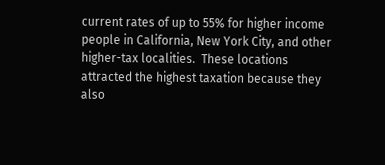current rates of up to 55% for higher income people in California, New York City, and other higher-tax localities.  These locations attracted the highest taxation because they also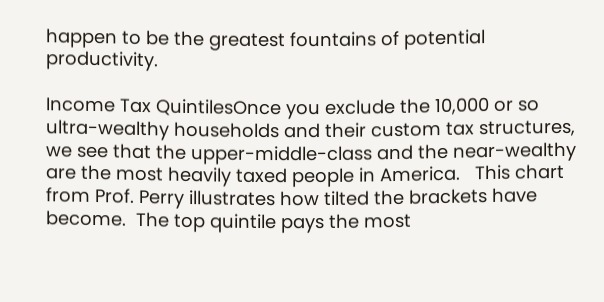happen to be the greatest fountains of potential productivity.

Income Tax QuintilesOnce you exclude the 10,000 or so ultra-wealthy households and their custom tax structures, we see that the upper-middle-class and the near-wealthy are the most heavily taxed people in America.   This chart from Prof. Perry illustrates how tilted the brackets have become.  The top quintile pays the most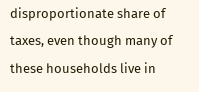disproportionate share of taxes, even though many of these households live in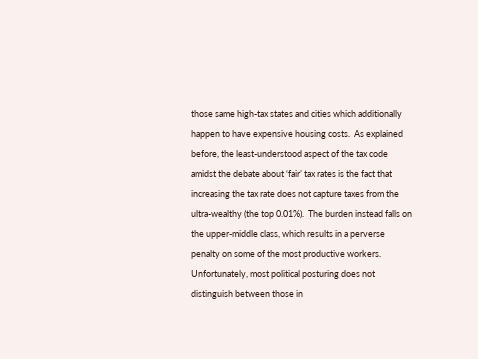those same high-tax states and cities which additionally happen to have expensive housing costs.  As explained before, the least-understood aspect of the tax code amidst the debate about ‘fair’ tax rates is the fact that increasing the tax rate does not capture taxes from the ultra-wealthy (the top 0.01%).  The burden instead falls on the upper-middle class, which results in a perverse penalty on some of the most productive workers.  Unfortunately, most political posturing does not distinguish between those in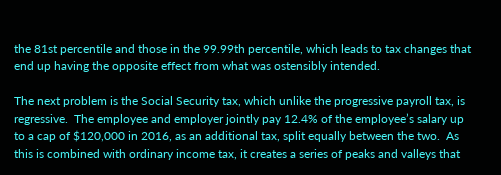the 81st percentile and those in the 99.99th percentile, which leads to tax changes that end up having the opposite effect from what was ostensibly intended.

The next problem is the Social Security tax, which unlike the progressive payroll tax, is regressive.  The employee and employer jointly pay 12.4% of the employee’s salary up to a cap of $120,000 in 2016, as an additional tax, split equally between the two.  As this is combined with ordinary income tax, it creates a series of peaks and valleys that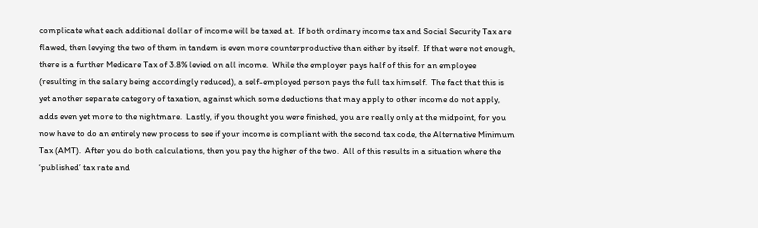complicate what each additional dollar of income will be taxed at.  If both ordinary income tax and Social Security Tax are flawed, then levying the two of them in tandem is even more counterproductive than either by itself.  If that were not enough, there is a further Medicare Tax of 3.8% levied on all income.  While the employer pays half of this for an employee (resulting in the salary being accordingly reduced), a self-employed person pays the full tax himself.  The fact that this is yet another separate category of taxation, against which some deductions that may apply to other income do not apply, adds even yet more to the nightmare.  Lastly, if you thought you were finished, you are really only at the midpoint, for you now have to do an entirely new process to see if your income is compliant with the second tax code, the Alternative Minimum Tax (AMT).  After you do both calculations, then you pay the higher of the two.  All of this results in a situation where the ‘published’ tax rate and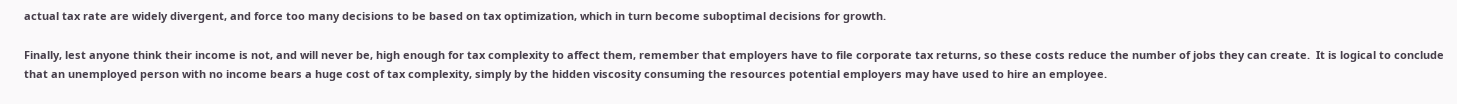actual tax rate are widely divergent, and force too many decisions to be based on tax optimization, which in turn become suboptimal decisions for growth.

Finally, lest anyone think their income is not, and will never be, high enough for tax complexity to affect them, remember that employers have to file corporate tax returns, so these costs reduce the number of jobs they can create.  It is logical to conclude that an unemployed person with no income bears a huge cost of tax complexity, simply by the hidden viscosity consuming the resources potential employers may have used to hire an employee.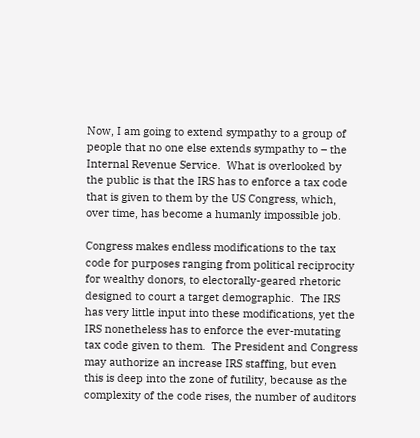Now, I am going to extend sympathy to a group of people that no one else extends sympathy to – the Internal Revenue Service.  What is overlooked by the public is that the IRS has to enforce a tax code that is given to them by the US Congress, which, over time, has become a humanly impossible job.

Congress makes endless modifications to the tax code for purposes ranging from political reciprocity for wealthy donors, to electorally-geared rhetoric designed to court a target demographic.  The IRS has very little input into these modifications, yet the IRS nonetheless has to enforce the ever-mutating tax code given to them.  The President and Congress may authorize an increase IRS staffing, but even this is deep into the zone of futility, because as the complexity of the code rises, the number of auditors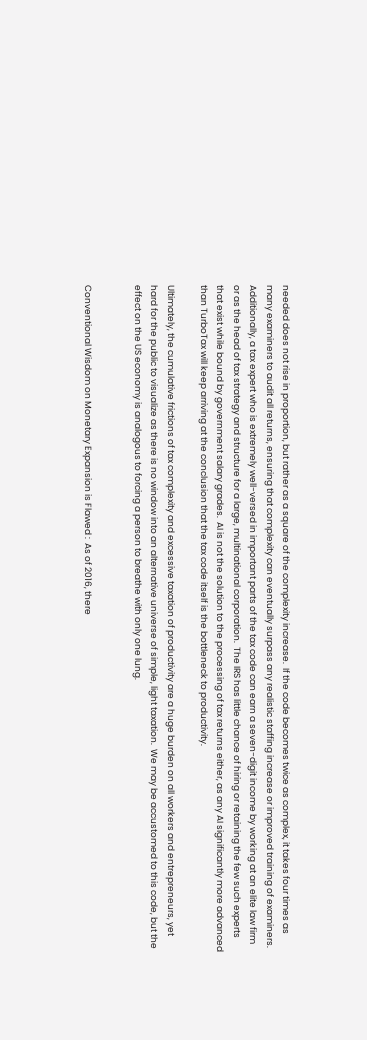needed does not rise in proportion, but rather as a square of the complexity increase.  If the code becomes twice as complex, it takes four times as many examiners to audit all returns, ensuring that complexity can eventually surpass any realistic staffing increase or improved training of examiners.  Additionally, a tax expert who is extremely well-versed in important parts of the tax code can earn a seven-digit income by working at an elite law firm or as the head of tax strategy and structure for a large, multinational corporation.  The IRS has little chance of hiring or retaining the few such experts that exist while bound by government salary grades.  AI is not the solution to the processing of tax returns either, as any AI significantly more advanced than TurboTax will keep arriving at the conclusion that the tax code itself is the bottleneck to productivity.

Ultimately, the cumulative frictions of tax complexity and excessive taxation of productivity are a huge burden on all workers and entrepreneurs, yet hard for the public to visualize as there is no window into an alternative universe of simple, light taxation.  We may be accustomed to this code, but the effect on the US economy is analogous to forcing a person to breathe with only one lung.


Conventional Wisdom on Monetary Expansion is Flawed :  As of 2016, there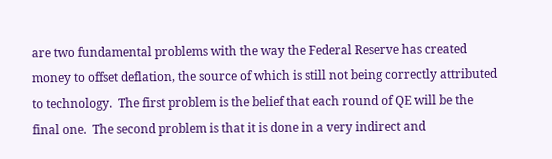are two fundamental problems with the way the Federal Reserve has created money to offset deflation, the source of which is still not being correctly attributed to technology.  The first problem is the belief that each round of QE will be the final one.  The second problem is that it is done in a very indirect and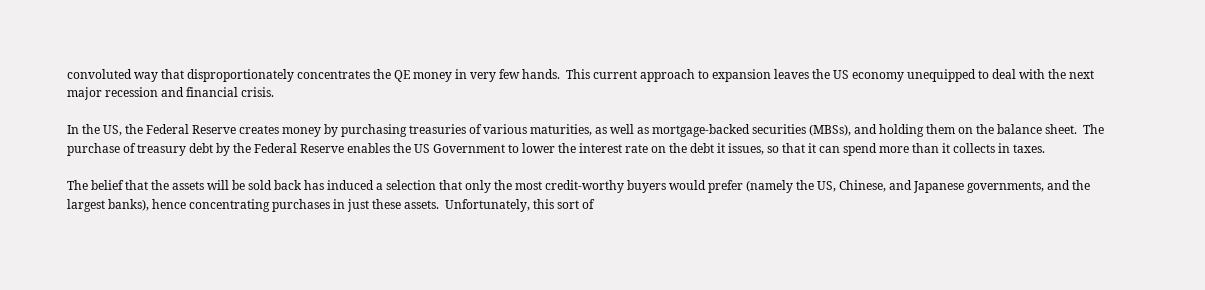convoluted way that disproportionately concentrates the QE money in very few hands.  This current approach to expansion leaves the US economy unequipped to deal with the next major recession and financial crisis.

In the US, the Federal Reserve creates money by purchasing treasuries of various maturities, as well as mortgage-backed securities (MBSs), and holding them on the balance sheet.  The purchase of treasury debt by the Federal Reserve enables the US Government to lower the interest rate on the debt it issues, so that it can spend more than it collects in taxes.

The belief that the assets will be sold back has induced a selection that only the most credit-worthy buyers would prefer (namely the US, Chinese, and Japanese governments, and the largest banks), hence concentrating purchases in just these assets.  Unfortunately, this sort of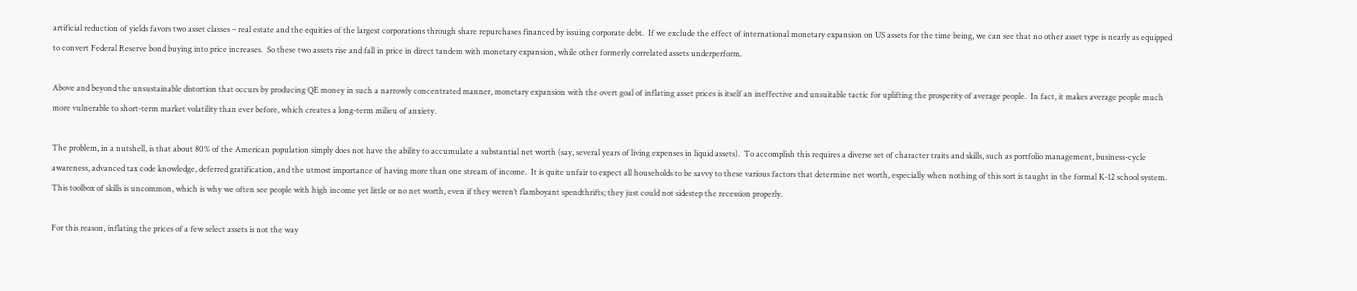artificial reduction of yields favors two asset classes – real estate and the equities of the largest corporations through share repurchases financed by issuing corporate debt.  If we exclude the effect of international monetary expansion on US assets for the time being, we can see that no other asset type is nearly as equipped to convert Federal Reserve bond buying into price increases.  So these two assets rise and fall in price in direct tandem with monetary expansion, while other formerly correlated assets underperform.

Above and beyond the unsustainable distortion that occurs by producing QE money in such a narrowly concentrated manner, monetary expansion with the overt goal of inflating asset prices is itself an ineffective and unsuitable tactic for uplifting the prosperity of average people.  In fact, it makes average people much more vulnerable to short-term market volatility than ever before, which creates a long-term milieu of anxiety.

The problem, in a nutshell, is that about 80% of the American population simply does not have the ability to accumulate a substantial net worth (say, several years of living expenses in liquid assets).  To accomplish this requires a diverse set of character traits and skills, such as portfolio management, business-cycle awareness, advanced tax code knowledge, deferred gratification, and the utmost importance of having more than one stream of income.  It is quite unfair to expect all households to be savvy to these various factors that determine net worth, especially when nothing of this sort is taught in the formal K-12 school system.  This toolbox of skills is uncommon, which is why we often see people with high income yet little or no net worth, even if they weren’t flamboyant spendthrifts; they just could not sidestep the recession properly.

For this reason, inflating the prices of a few select assets is not the way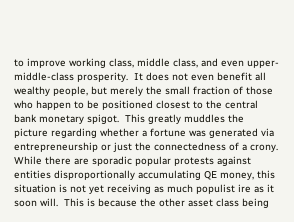to improve working class, middle class, and even upper-middle-class prosperity.  It does not even benefit all wealthy people, but merely the small fraction of those who happen to be positioned closest to the central bank monetary spigot.  This greatly muddles the picture regarding whether a fortune was generated via entrepreneurship or just the connectedness of a crony.  While there are sporadic popular protests against entities disproportionally accumulating QE money, this situation is not yet receiving as much populist ire as it soon will.  This is because the other asset class being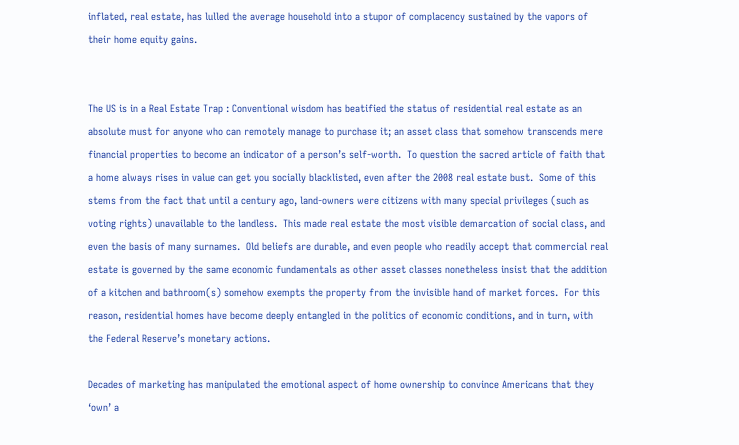inflated, real estate, has lulled the average household into a stupor of complacency sustained by the vapors of their home equity gains.


The US is in a Real Estate Trap : Conventional wisdom has beatified the status of residential real estate as an absolute must for anyone who can remotely manage to purchase it; an asset class that somehow transcends mere financial properties to become an indicator of a person’s self-worth.  To question the sacred article of faith that a home always rises in value can get you socially blacklisted, even after the 2008 real estate bust.  Some of this stems from the fact that until a century ago, land-owners were citizens with many special privileges (such as voting rights) unavailable to the landless.  This made real estate the most visible demarcation of social class, and even the basis of many surnames.  Old beliefs are durable, and even people who readily accept that commercial real estate is governed by the same economic fundamentals as other asset classes nonetheless insist that the addition of a kitchen and bathroom(s) somehow exempts the property from the invisible hand of market forces.  For this reason, residential homes have become deeply entangled in the politics of economic conditions, and in turn, with the Federal Reserve’s monetary actions.

Decades of marketing has manipulated the emotional aspect of home ownership to convince Americans that they ‘own’ a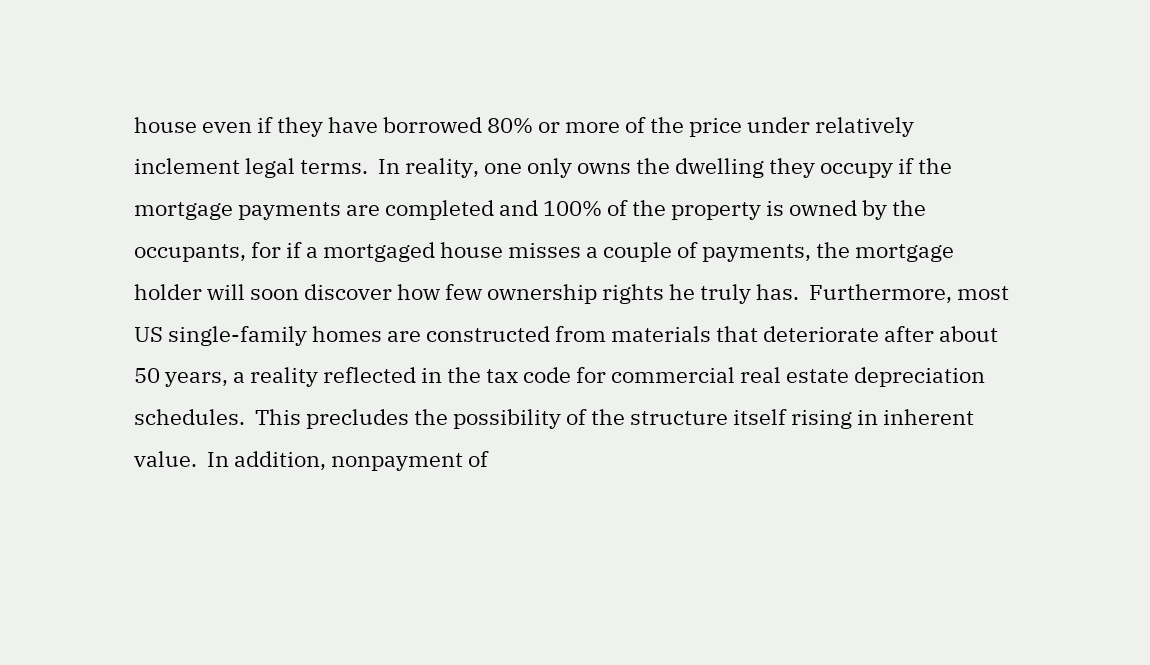house even if they have borrowed 80% or more of the price under relatively inclement legal terms.  In reality, one only owns the dwelling they occupy if the mortgage payments are completed and 100% of the property is owned by the occupants, for if a mortgaged house misses a couple of payments, the mortgage holder will soon discover how few ownership rights he truly has.  Furthermore, most US single-family homes are constructed from materials that deteriorate after about 50 years, a reality reflected in the tax code for commercial real estate depreciation schedules.  This precludes the possibility of the structure itself rising in inherent value.  In addition, nonpayment of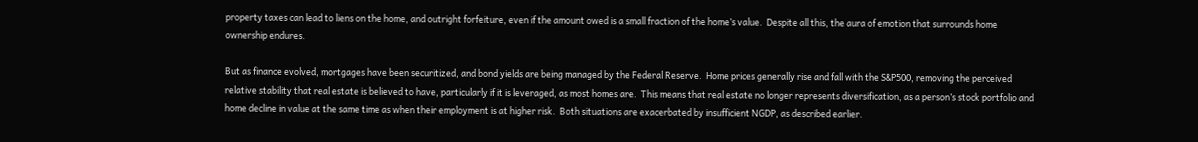property taxes can lead to liens on the home, and outright forfeiture, even if the amount owed is a small fraction of the home’s value.  Despite all this, the aura of emotion that surrounds home ownership endures.

But as finance evolved, mortgages have been securitized, and bond yields are being managed by the Federal Reserve.  Home prices generally rise and fall with the S&P500, removing the perceived relative stability that real estate is believed to have, particularly if it is leveraged, as most homes are.  This means that real estate no longer represents diversification, as a person’s stock portfolio and home decline in value at the same time as when their employment is at higher risk.  Both situations are exacerbated by insufficient NGDP, as described earlier.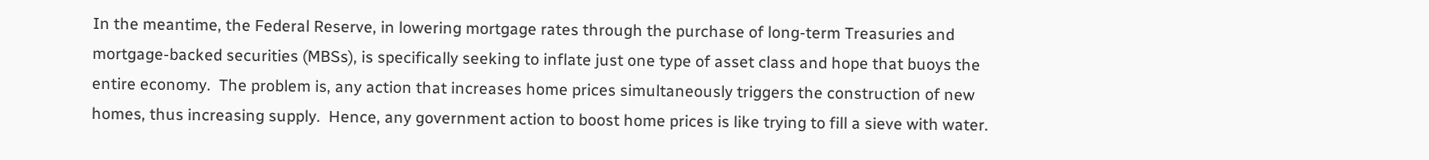In the meantime, the Federal Reserve, in lowering mortgage rates through the purchase of long-term Treasuries and mortgage-backed securities (MBSs), is specifically seeking to inflate just one type of asset class and hope that buoys the entire economy.  The problem is, any action that increases home prices simultaneously triggers the construction of new homes, thus increasing supply.  Hence, any government action to boost home prices is like trying to fill a sieve with water.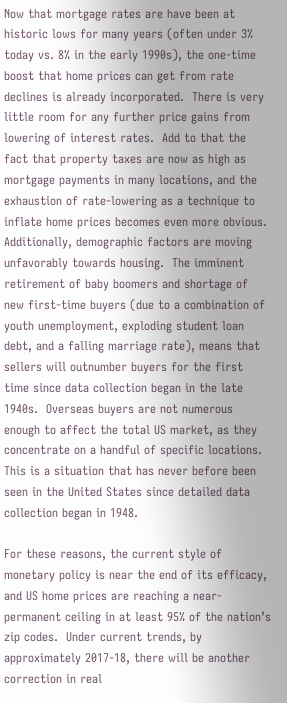Now that mortgage rates are have been at historic lows for many years (often under 3% today vs. 8% in the early 1990s), the one-time boost that home prices can get from rate declines is already incorporated.  There is very little room for any further price gains from lowering of interest rates.  Add to that the fact that property taxes are now as high as mortgage payments in many locations, and the exhaustion of rate-lowering as a technique to inflate home prices becomes even more obvious.  Additionally, demographic factors are moving unfavorably towards housing.  The imminent retirement of baby boomers and shortage of new first-time buyers (due to a combination of youth unemployment, exploding student loan debt, and a falling marriage rate), means that sellers will outnumber buyers for the first time since data collection began in the late 1940s.  Overseas buyers are not numerous enough to affect the total US market, as they concentrate on a handful of specific locations.  This is a situation that has never before been seen in the United States since detailed data collection began in 1948.

For these reasons, the current style of monetary policy is near the end of its efficacy, and US home prices are reaching a near-permanent ceiling in at least 95% of the nation’s zip codes.  Under current trends, by approximately 2017-18, there will be another correction in real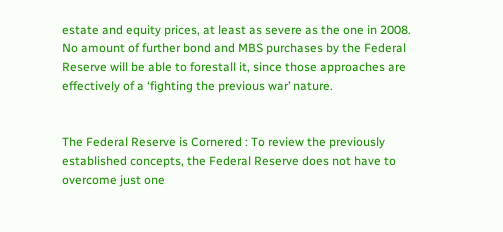estate and equity prices, at least as severe as the one in 2008.  No amount of further bond and MBS purchases by the Federal Reserve will be able to forestall it, since those approaches are effectively of a ‘fighting the previous war’ nature.


The Federal Reserve is Cornered : To review the previously established concepts, the Federal Reserve does not have to overcome just one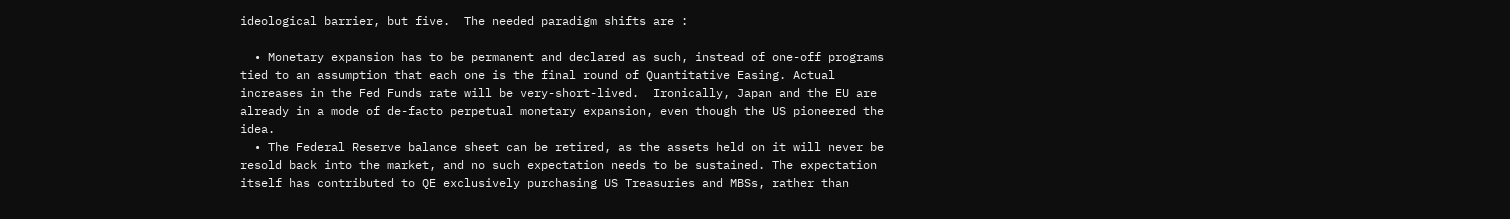ideological barrier, but five.  The needed paradigm shifts are :

  • Monetary expansion has to be permanent and declared as such, instead of one-off programs tied to an assumption that each one is the final round of Quantitative Easing. Actual increases in the Fed Funds rate will be very-short-lived.  Ironically, Japan and the EU are already in a mode of de-facto perpetual monetary expansion, even though the US pioneered the idea.
  • The Federal Reserve balance sheet can be retired, as the assets held on it will never be resold back into the market, and no such expectation needs to be sustained. The expectation itself has contributed to QE exclusively purchasing US Treasuries and MBSs, rather than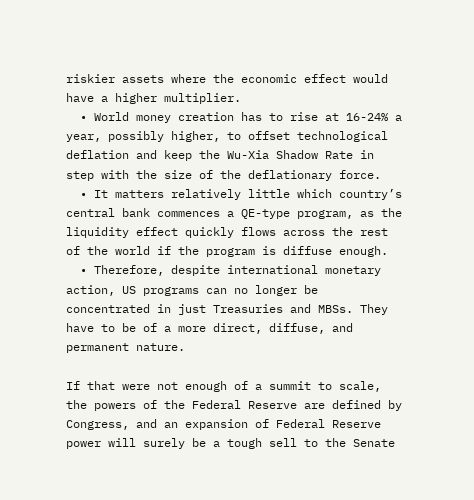riskier assets where the economic effect would have a higher multiplier.
  • World money creation has to rise at 16-24% a year, possibly higher, to offset technological deflation and keep the Wu-Xia Shadow Rate in step with the size of the deflationary force.
  • It matters relatively little which country’s central bank commences a QE-type program, as the liquidity effect quickly flows across the rest of the world if the program is diffuse enough.
  • Therefore, despite international monetary action, US programs can no longer be concentrated in just Treasuries and MBSs. They have to be of a more direct, diffuse, and permanent nature.

If that were not enough of a summit to scale, the powers of the Federal Reserve are defined by Congress, and an expansion of Federal Reserve power will surely be a tough sell to the Senate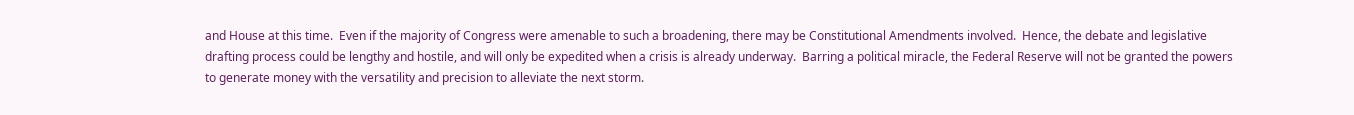and House at this time.  Even if the majority of Congress were amenable to such a broadening, there may be Constitutional Amendments involved.  Hence, the debate and legislative drafting process could be lengthy and hostile, and will only be expedited when a crisis is already underway.  Barring a political miracle, the Federal Reserve will not be granted the powers to generate money with the versatility and precision to alleviate the next storm.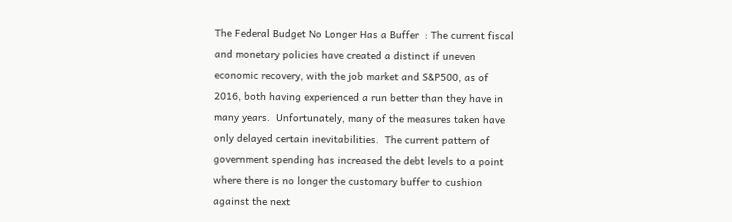The Federal Budget No Longer Has a Buffer  : The current fiscal and monetary policies have created a distinct if uneven economic recovery, with the job market and S&P500, as of 2016, both having experienced a run better than they have in many years.  Unfortunately, many of the measures taken have only delayed certain inevitabilities.  The current pattern of government spending has increased the debt levels to a point where there is no longer the customary buffer to cushion against the next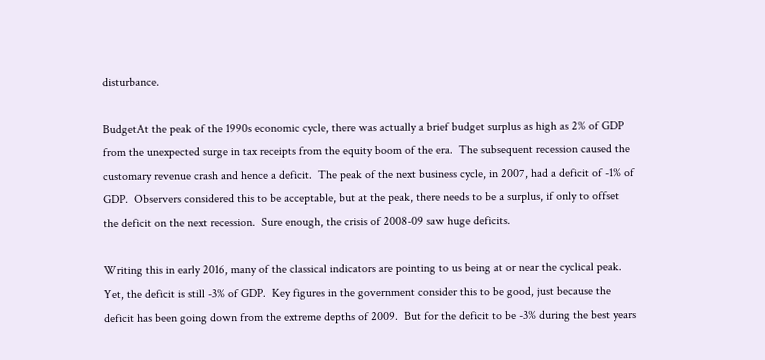disturbance.

BudgetAt the peak of the 1990s economic cycle, there was actually a brief budget surplus as high as 2% of GDP from the unexpected surge in tax receipts from the equity boom of the era.  The subsequent recession caused the customary revenue crash and hence a deficit.  The peak of the next business cycle, in 2007, had a deficit of -1% of GDP.  Observers considered this to be acceptable, but at the peak, there needs to be a surplus, if only to offset the deficit on the next recession.  Sure enough, the crisis of 2008-09 saw huge deficits.

Writing this in early 2016, many of the classical indicators are pointing to us being at or near the cyclical peak.  Yet, the deficit is still -3% of GDP.  Key figures in the government consider this to be good, just because the deficit has been going down from the extreme depths of 2009.  But for the deficit to be -3% during the best years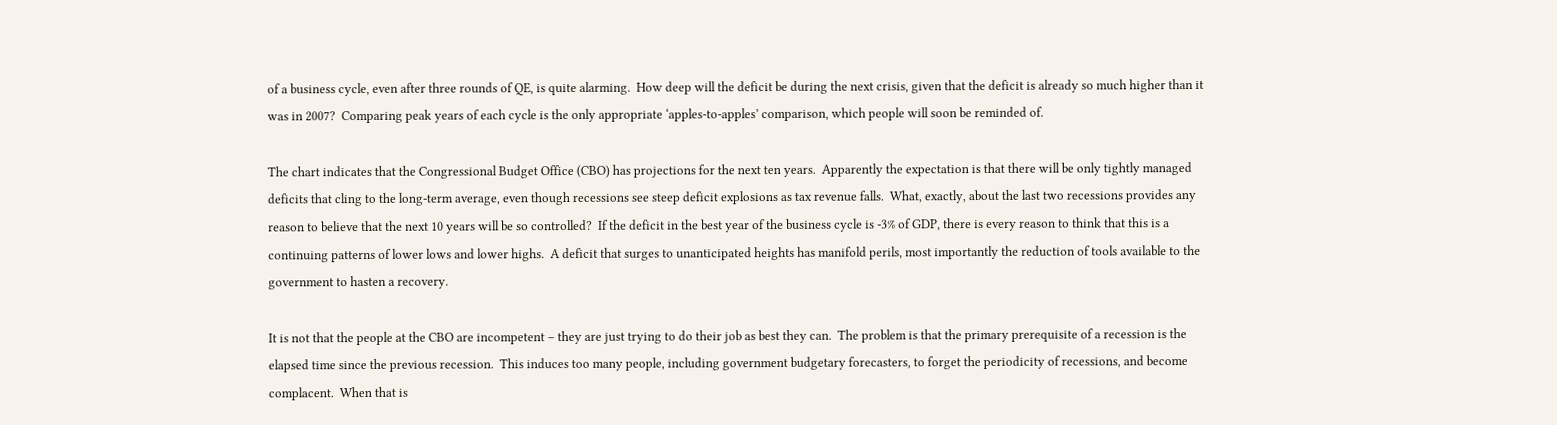of a business cycle, even after three rounds of QE, is quite alarming.  How deep will the deficit be during the next crisis, given that the deficit is already so much higher than it was in 2007?  Comparing peak years of each cycle is the only appropriate ‘apples-to-apples’ comparison, which people will soon be reminded of.

The chart indicates that the Congressional Budget Office (CBO) has projections for the next ten years.  Apparently the expectation is that there will be only tightly managed deficits that cling to the long-term average, even though recessions see steep deficit explosions as tax revenue falls.  What, exactly, about the last two recessions provides any reason to believe that the next 10 years will be so controlled?  If the deficit in the best year of the business cycle is -3% of GDP, there is every reason to think that this is a continuing patterns of lower lows and lower highs.  A deficit that surges to unanticipated heights has manifold perils, most importantly the reduction of tools available to the government to hasten a recovery.

It is not that the people at the CBO are incompetent – they are just trying to do their job as best they can.  The problem is that the primary prerequisite of a recession is the elapsed time since the previous recession.  This induces too many people, including government budgetary forecasters, to forget the periodicity of recessions, and become complacent.  When that is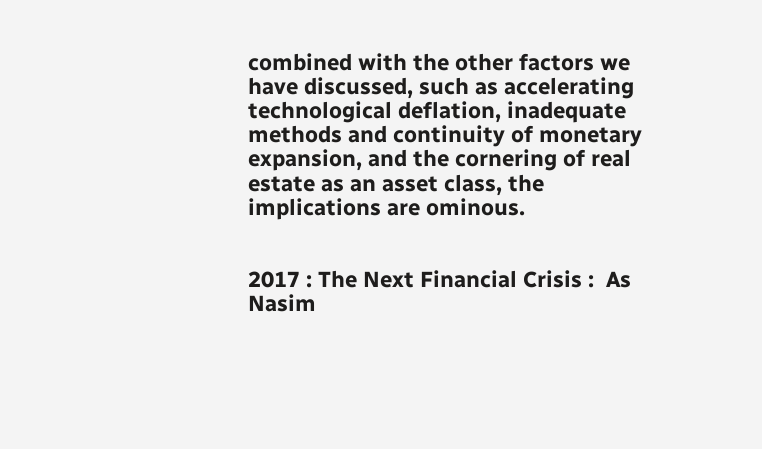combined with the other factors we have discussed, such as accelerating technological deflation, inadequate methods and continuity of monetary expansion, and the cornering of real estate as an asset class, the implications are ominous.


2017 : The Next Financial Crisis :  As Nasim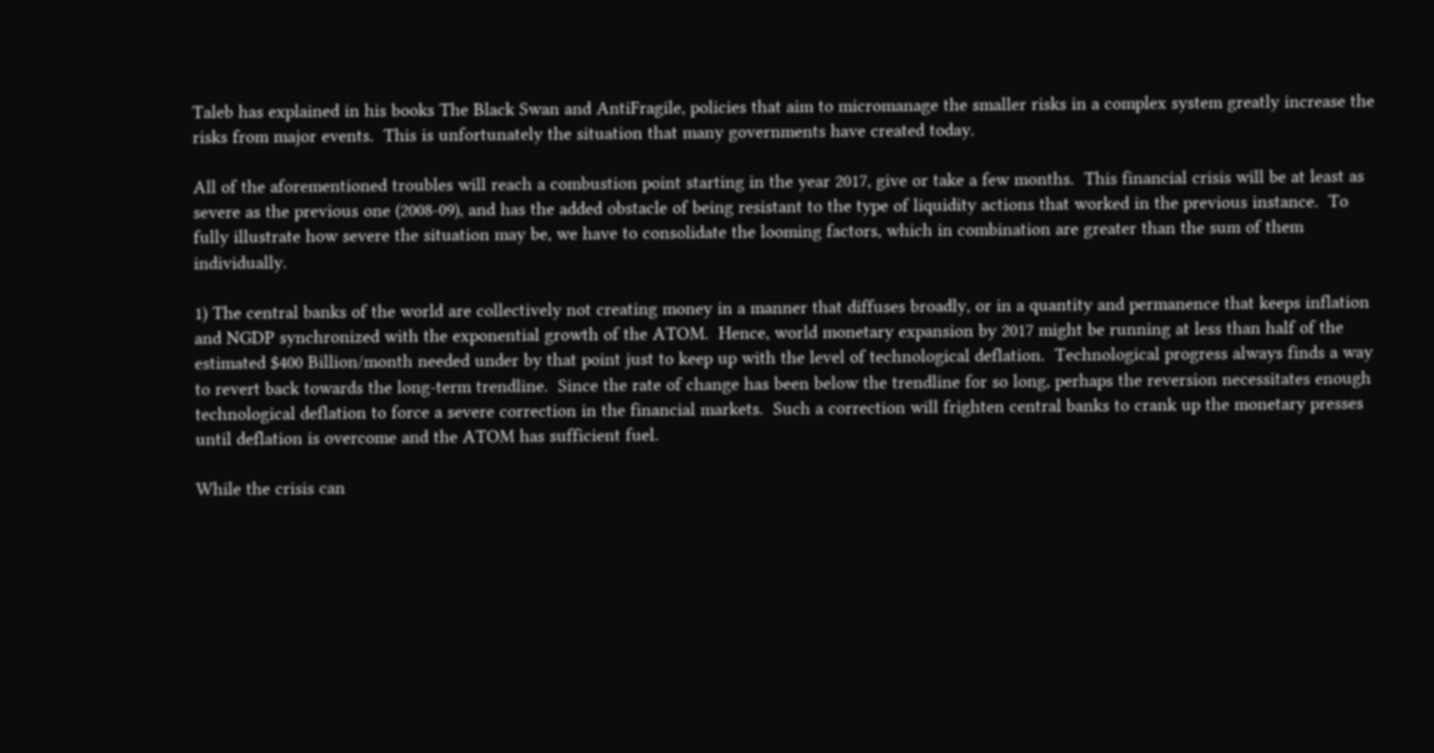Taleb has explained in his books The Black Swan and AntiFragile, policies that aim to micromanage the smaller risks in a complex system greatly increase the risks from major events.  This is unfortunately the situation that many governments have created today.

All of the aforementioned troubles will reach a combustion point starting in the year 2017, give or take a few months.  This financial crisis will be at least as severe as the previous one (2008-09), and has the added obstacle of being resistant to the type of liquidity actions that worked in the previous instance.  To fully illustrate how severe the situation may be, we have to consolidate the looming factors, which in combination are greater than the sum of them individually.

1) The central banks of the world are collectively not creating money in a manner that diffuses broadly, or in a quantity and permanence that keeps inflation and NGDP synchronized with the exponential growth of the ATOM.  Hence, world monetary expansion by 2017 might be running at less than half of the estimated $400 Billion/month needed under by that point just to keep up with the level of technological deflation.  Technological progress always finds a way to revert back towards the long-term trendline.  Since the rate of change has been below the trendline for so long, perhaps the reversion necessitates enough technological deflation to force a severe correction in the financial markets.  Such a correction will frighten central banks to crank up the monetary presses until deflation is overcome and the ATOM has sufficient fuel.

While the crisis can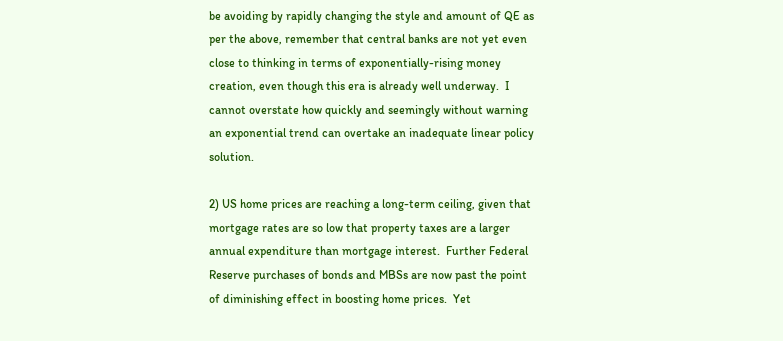be avoiding by rapidly changing the style and amount of QE as per the above, remember that central banks are not yet even close to thinking in terms of exponentially-rising money creation, even though this era is already well underway.  I cannot overstate how quickly and seemingly without warning an exponential trend can overtake an inadequate linear policy solution.

2) US home prices are reaching a long-term ceiling, given that mortgage rates are so low that property taxes are a larger annual expenditure than mortgage interest.  Further Federal Reserve purchases of bonds and MBSs are now past the point of diminishing effect in boosting home prices.  Yet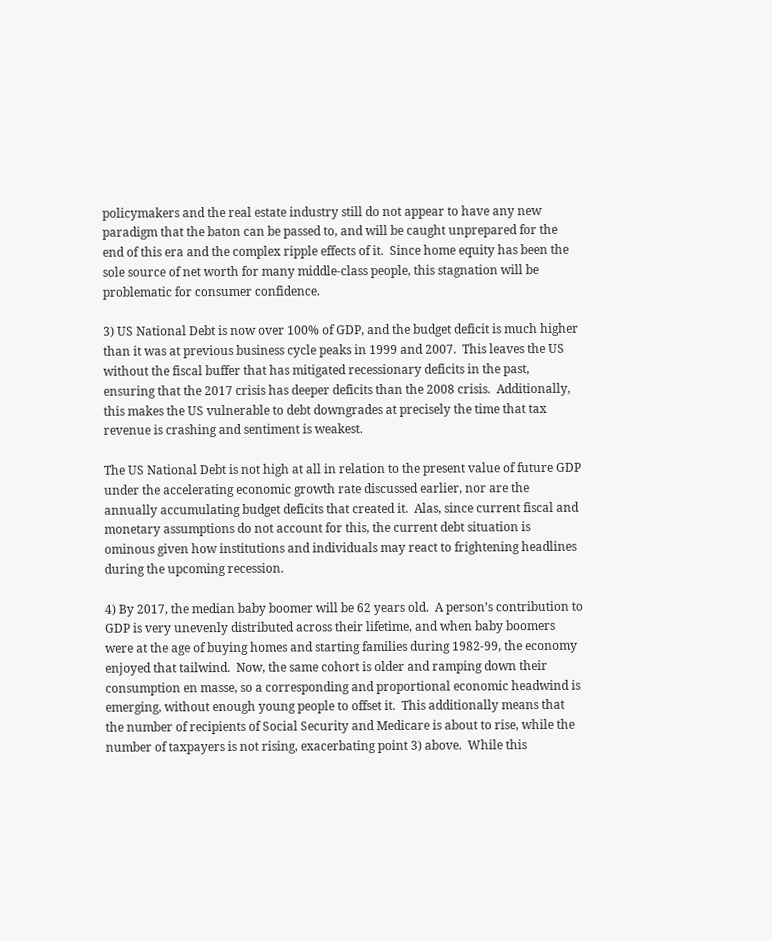policymakers and the real estate industry still do not appear to have any new paradigm that the baton can be passed to, and will be caught unprepared for the end of this era and the complex ripple effects of it.  Since home equity has been the sole source of net worth for many middle-class people, this stagnation will be problematic for consumer confidence.

3) US National Debt is now over 100% of GDP, and the budget deficit is much higher than it was at previous business cycle peaks in 1999 and 2007.  This leaves the US without the fiscal buffer that has mitigated recessionary deficits in the past, ensuring that the 2017 crisis has deeper deficits than the 2008 crisis.  Additionally, this makes the US vulnerable to debt downgrades at precisely the time that tax revenue is crashing and sentiment is weakest.

The US National Debt is not high at all in relation to the present value of future GDP under the accelerating economic growth rate discussed earlier, nor are the annually accumulating budget deficits that created it.  Alas, since current fiscal and monetary assumptions do not account for this, the current debt situation is ominous given how institutions and individuals may react to frightening headlines during the upcoming recession.

4) By 2017, the median baby boomer will be 62 years old.  A person’s contribution to GDP is very unevenly distributed across their lifetime, and when baby boomers were at the age of buying homes and starting families during 1982-99, the economy enjoyed that tailwind.  Now, the same cohort is older and ramping down their consumption en masse, so a corresponding and proportional economic headwind is emerging, without enough young people to offset it.  This additionally means that the number of recipients of Social Security and Medicare is about to rise, while the number of taxpayers is not rising, exacerbating point 3) above.  While this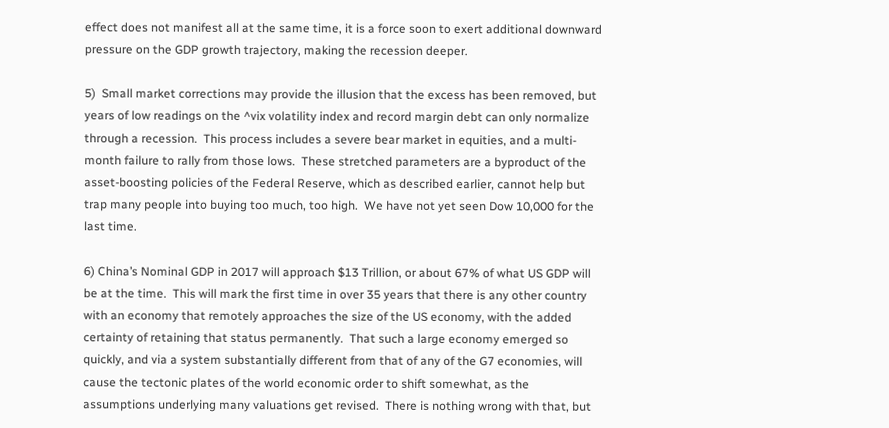effect does not manifest all at the same time, it is a force soon to exert additional downward pressure on the GDP growth trajectory, making the recession deeper.

5)  Small market corrections may provide the illusion that the excess has been removed, but years of low readings on the ^vix volatility index and record margin debt can only normalize through a recession.  This process includes a severe bear market in equities, and a multi-month failure to rally from those lows.  These stretched parameters are a byproduct of the asset-boosting policies of the Federal Reserve, which as described earlier, cannot help but trap many people into buying too much, too high.  We have not yet seen Dow 10,000 for the last time.

6) China’s Nominal GDP in 2017 will approach $13 Trillion, or about 67% of what US GDP will be at the time.  This will mark the first time in over 35 years that there is any other country with an economy that remotely approaches the size of the US economy, with the added certainty of retaining that status permanently.  That such a large economy emerged so quickly, and via a system substantially different from that of any of the G7 economies, will cause the tectonic plates of the world economic order to shift somewhat, as the assumptions underlying many valuations get revised.  There is nothing wrong with that, but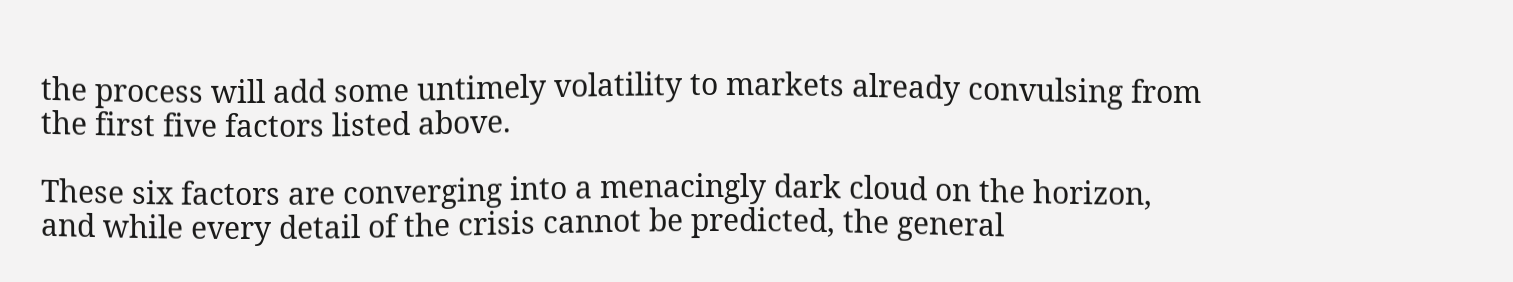the process will add some untimely volatility to markets already convulsing from the first five factors listed above.

These six factors are converging into a menacingly dark cloud on the horizon, and while every detail of the crisis cannot be predicted, the general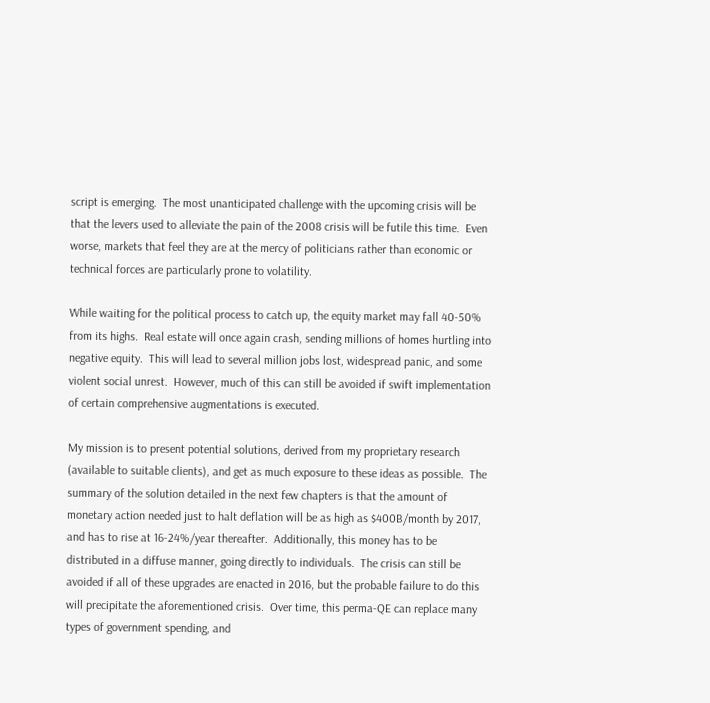script is emerging.  The most unanticipated challenge with the upcoming crisis will be that the levers used to alleviate the pain of the 2008 crisis will be futile this time.  Even worse, markets that feel they are at the mercy of politicians rather than economic or technical forces are particularly prone to volatility.

While waiting for the political process to catch up, the equity market may fall 40-50% from its highs.  Real estate will once again crash, sending millions of homes hurtling into negative equity.  This will lead to several million jobs lost, widespread panic, and some violent social unrest.  However, much of this can still be avoided if swift implementation of certain comprehensive augmentations is executed.

My mission is to present potential solutions, derived from my proprietary research (available to suitable clients), and get as much exposure to these ideas as possible.  The summary of the solution detailed in the next few chapters is that the amount of monetary action needed just to halt deflation will be as high as $400B/month by 2017, and has to rise at 16-24%/year thereafter.  Additionally, this money has to be distributed in a diffuse manner, going directly to individuals.  The crisis can still be avoided if all of these upgrades are enacted in 2016, but the probable failure to do this will precipitate the aforementioned crisis.  Over time, this perma-QE can replace many types of government spending, and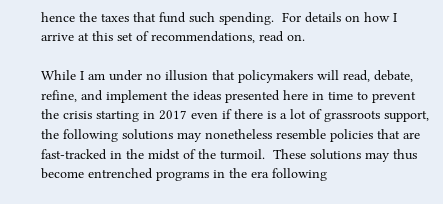hence the taxes that fund such spending.  For details on how I arrive at this set of recommendations, read on.

While I am under no illusion that policymakers will read, debate, refine, and implement the ideas presented here in time to prevent the crisis starting in 2017 even if there is a lot of grassroots support, the following solutions may nonetheless resemble policies that are fast-tracked in the midst of the turmoil.  These solutions may thus become entrenched programs in the era following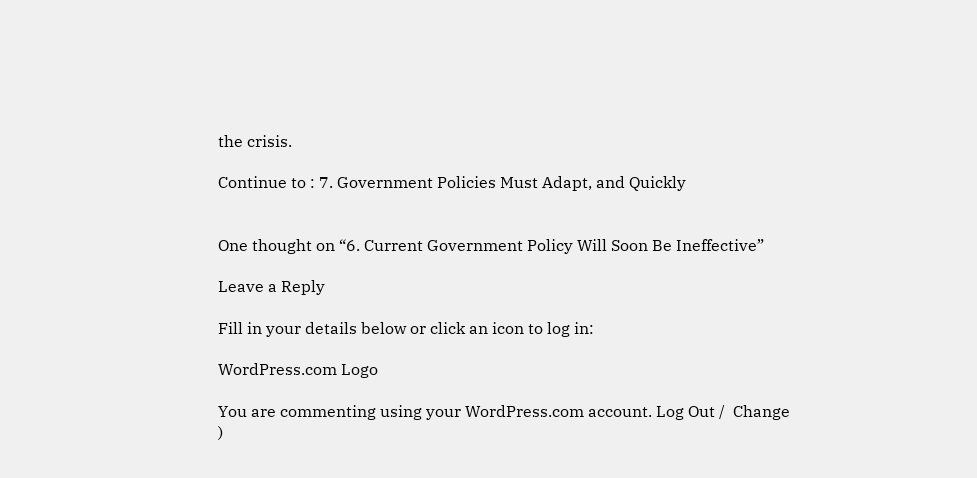the crisis.

Continue to : 7. Government Policies Must Adapt, and Quickly


One thought on “6. Current Government Policy Will Soon Be Ineffective”

Leave a Reply

Fill in your details below or click an icon to log in:

WordPress.com Logo

You are commenting using your WordPress.com account. Log Out /  Change )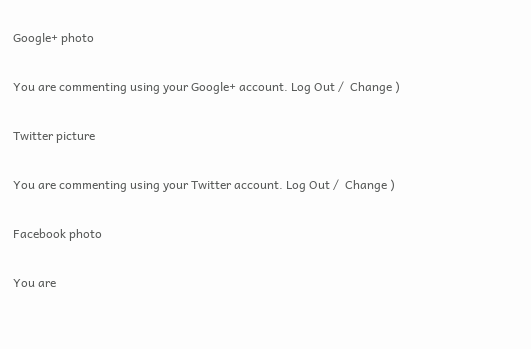Google+ photo

You are commenting using your Google+ account. Log Out /  Change )

Twitter picture

You are commenting using your Twitter account. Log Out /  Change )

Facebook photo

You are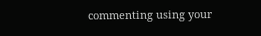commenting using your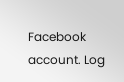Facebook account. Log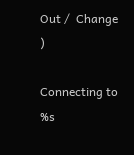Out /  Change )

Connecting to %s